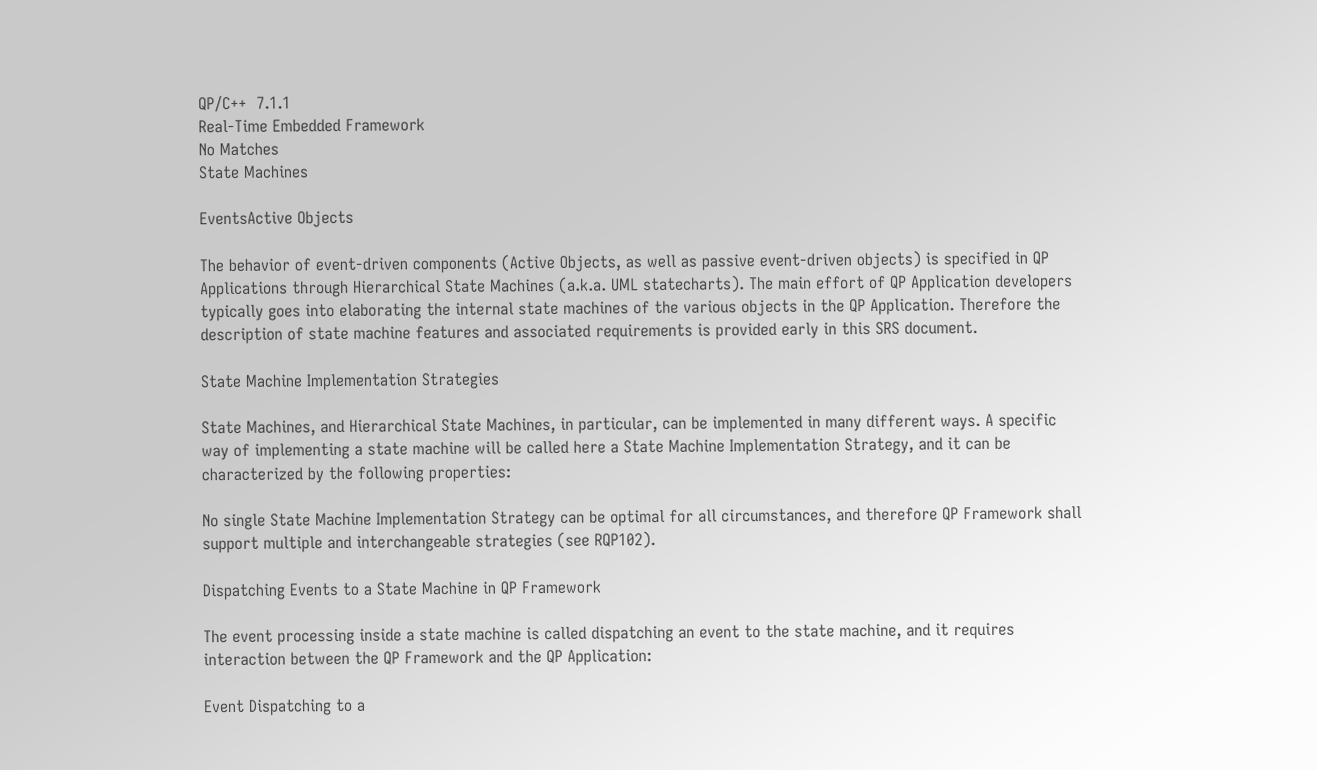QP/C++  7.1.1
Real-Time Embedded Framework
No Matches
State Machines

EventsActive Objects

The behavior of event-driven components (Active Objects, as well as passive event-driven objects) is specified in QP Applications through Hierarchical State Machines (a.k.a. UML statecharts). The main effort of QP Application developers typically goes into elaborating the internal state machines of the various objects in the QP Application. Therefore the description of state machine features and associated requirements is provided early in this SRS document.

State Machine Implementation Strategies

State Machines, and Hierarchical State Machines, in particular, can be implemented in many different ways. A specific way of implementing a state machine will be called here a State Machine Implementation Strategy, and it can be characterized by the following properties:

No single State Machine Implementation Strategy can be optimal for all circumstances, and therefore QP Framework shall support multiple and interchangeable strategies (see RQP102).

Dispatching Events to a State Machine in QP Framework

The event processing inside a state machine is called dispatching an event to the state machine, and it requires interaction between the QP Framework and the QP Application:

Event Dispatching to a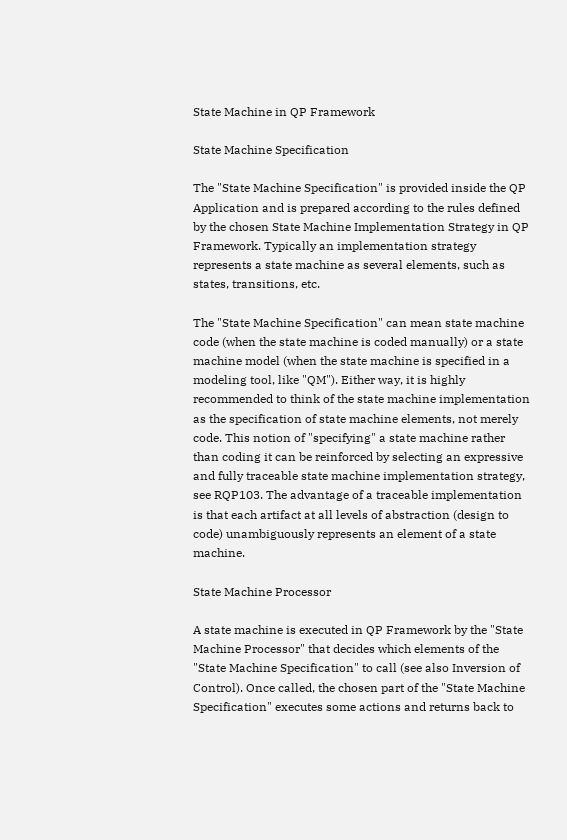State Machine in QP Framework

State Machine Specification

The "State Machine Specification" is provided inside the QP Application and is prepared according to the rules defined by the chosen State Machine Implementation Strategy in QP Framework. Typically an implementation strategy represents a state machine as several elements, such as states, transitions, etc.

The "State Machine Specification" can mean state machine code (when the state machine is coded manually) or a state machine model (when the state machine is specified in a modeling tool, like "QM"). Either way, it is highly recommended to think of the state machine implementation as the specification of state machine elements, not merely code. This notion of "specifying" a state machine rather than coding it can be reinforced by selecting an expressive and fully traceable state machine implementation strategy, see RQP103. The advantage of a traceable implementation is that each artifact at all levels of abstraction (design to code) unambiguously represents an element of a state machine.

State Machine Processor

A state machine is executed in QP Framework by the "State Machine Processor" that decides which elements of the "State Machine Specification" to call (see also Inversion of Control). Once called, the chosen part of the "State Machine Specification" executes some actions and returns back to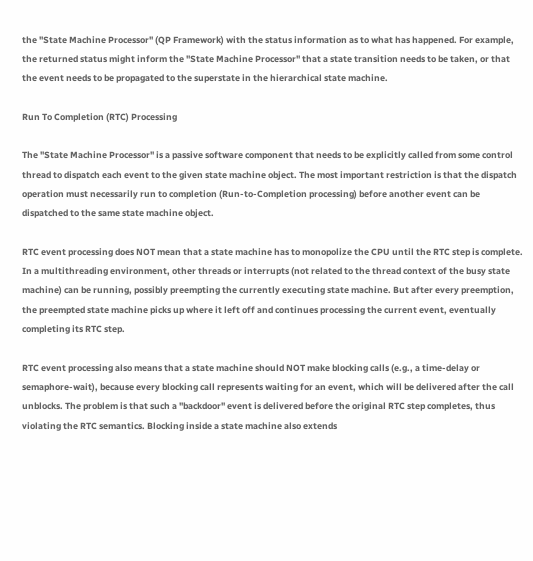the "State Machine Processor" (QP Framework) with the status information as to what has happened. For example, the returned status might inform the "State Machine Processor" that a state transition needs to be taken, or that the event needs to be propagated to the superstate in the hierarchical state machine.

Run To Completion (RTC) Processing

The "State Machine Processor" is a passive software component that needs to be explicitly called from some control thread to dispatch each event to the given state machine object. The most important restriction is that the dispatch operation must necessarily run to completion (Run-to-Completion processing) before another event can be dispatched to the same state machine object.

RTC event processing does NOT mean that a state machine has to monopolize the CPU until the RTC step is complete. In a multithreading environment, other threads or interrupts (not related to the thread context of the busy state machine) can be running, possibly preempting the currently executing state machine. But after every preemption, the preempted state machine picks up where it left off and continues processing the current event, eventually completing its RTC step.

RTC event processing also means that a state machine should NOT make blocking calls (e.g., a time-delay or semaphore-wait), because every blocking call represents waiting for an event, which will be delivered after the call unblocks. The problem is that such a "backdoor" event is delivered before the original RTC step completes, thus violating the RTC semantics. Blocking inside a state machine also extends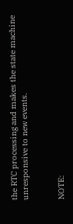the RTC processing and makes the state machine unresponsive to new events.


NOTE: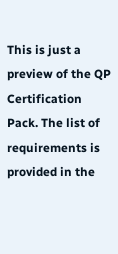This is just a preview of the QP Certification Pack. The list of requirements is provided in the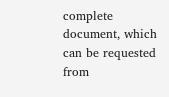complete document, which can be requested from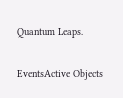Quantum Leaps.

EventsActive Objects